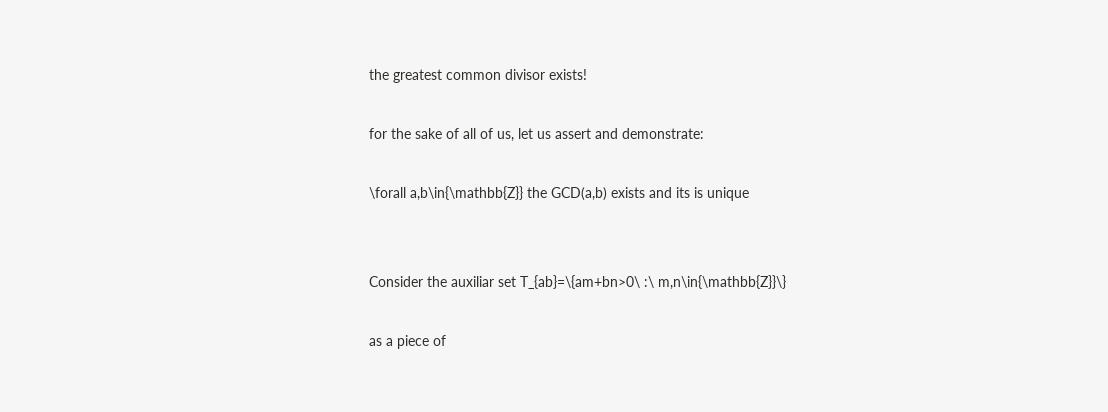the greatest common divisor exists!

for the sake of all of us, let us assert and demonstrate:

\forall a,b\in{\mathbb{Z}} the GCD(a,b) exists and its is unique


Consider the auxiliar set T_{ab}=\{am+bn>0\ :\ m,n\in{\mathbb{Z}}\}

as a piece of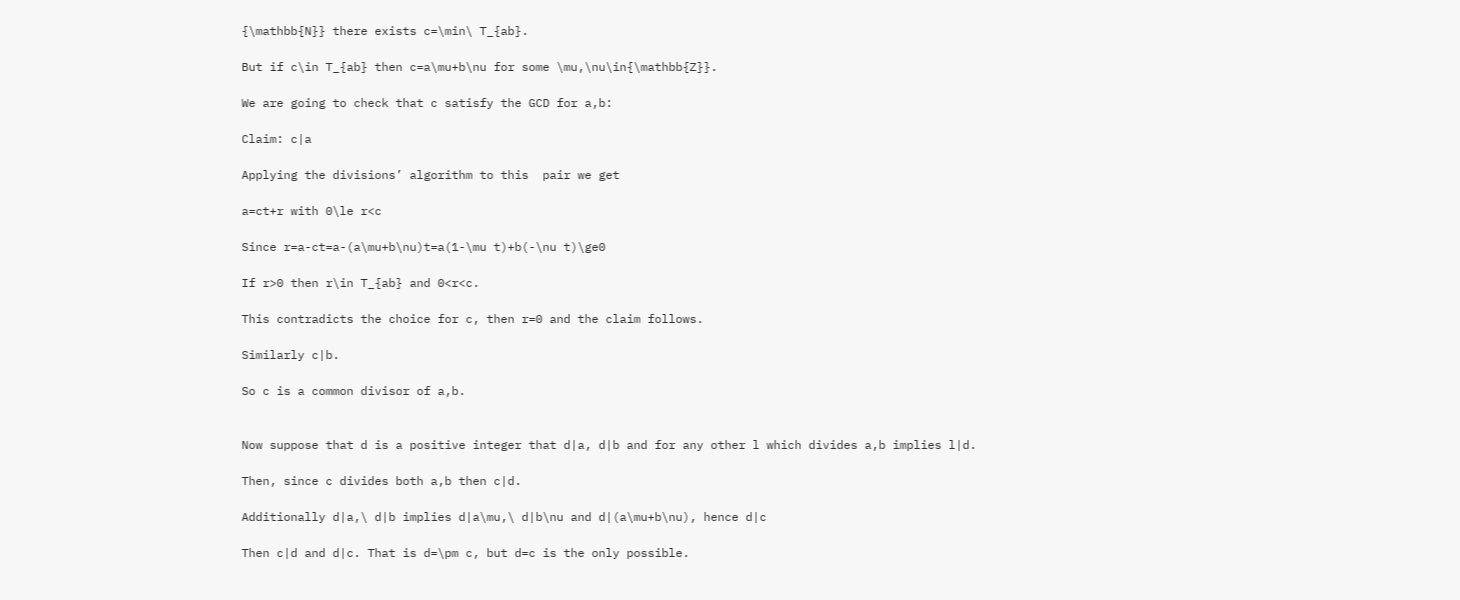{\mathbb{N}} there exists c=\min\ T_{ab}.

But if c\in T_{ab} then c=a\mu+b\nu for some \mu,\nu\in{\mathbb{Z}}.

We are going to check that c satisfy the GCD for a,b:

Claim: c|a

Applying the divisions’ algorithm to this  pair we get

a=ct+r with 0\le r<c

Since r=a-ct=a-(a\mu+b\nu)t=a(1-\mu t)+b(-\nu t)\ge0

If r>0 then r\in T_{ab} and 0<r<c.

This contradicts the choice for c, then r=0 and the claim follows.

Similarly c|b.

So c is a common divisor of a,b.


Now suppose that d is a positive integer that d|a, d|b and for any other l which divides a,b implies l|d.

Then, since c divides both a,b then c|d.

Additionally d|a,\ d|b implies d|a\mu,\ d|b\nu and d|(a\mu+b\nu), hence d|c

Then c|d and d|c. That is d=\pm c, but d=c is the only possible.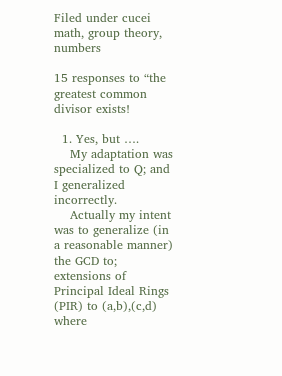Filed under cucei math, group theory, numbers

15 responses to “the greatest common divisor exists!

  1. Yes, but ….
    My adaptation was specialized to Q; and I generalized incorrectly.
    Actually my intent was to generalize (in a reasonable manner) the GCD to; extensions of Principal Ideal Rings (PIR) to (a,b),(c,d) where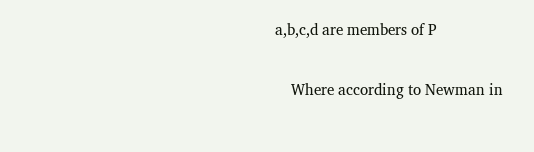a,b,c,d are members of P

    Where according to Newman in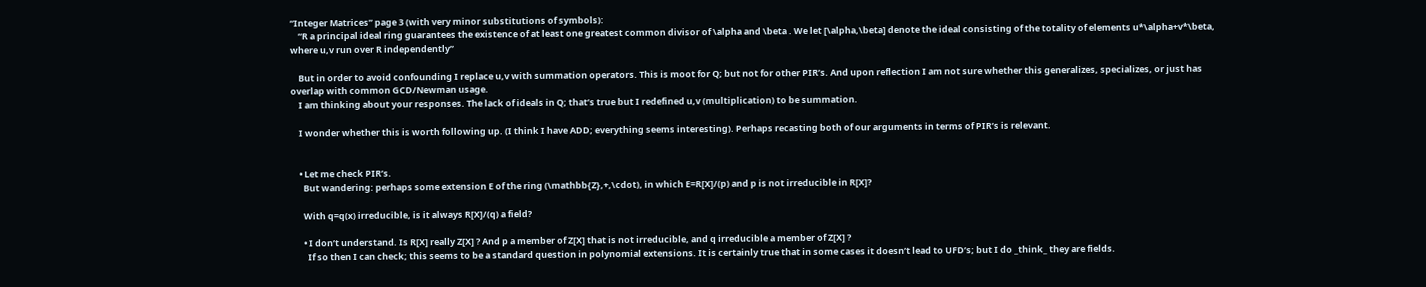“Integer Matrices” page 3 (with very minor substitutions of symbols):
    “R a principal ideal ring guarantees the existence of at least one greatest common divisor of \alpha and \beta . We let [\alpha,\beta] denote the ideal consisting of the totality of elements u*\alpha+v*\beta, where u,v run over R independently”

    But in order to avoid confounding I replace u,v with summation operators. This is moot for Q; but not for other PIR’s. And upon reflection I am not sure whether this generalizes, specializes, or just has overlap with common GCD/Newman usage.
    I am thinking about your responses. The lack of ideals in Q; that’s true but I redefined u,v (multiplication) to be summation.

    I wonder whether this is worth following up. (I think I have ADD; everything seems interesting). Perhaps recasting both of our arguments in terms of PIR’s is relevant.


    • Let me check PIR’s.
      But wandering: perhaps some extension E of the ring (\mathbb{Z},+,\cdot), in which E=R[X]/(p) and p is not irreducible in R[X]?

      With q=q(x) irreducible, is it always R[X]/(q) a field?

      • I don’t understand. Is R[X] really Z[X] ? And p a member of Z[X] that is not irreducible, and q irreducible a member of Z[X] ?
        If so then I can check; this seems to be a standard question in polynomial extensions. It is certainly true that in some cases it doesn’t lead to UFD’s; but I do _think_ they are fields.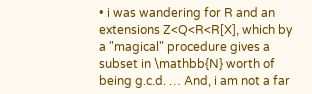• i was wandering for R and an extensions Z<Q<R<R[X], which by a "magical" procedure gives a subset in \mathbb{N} worth of being g.c.d. … And, i am not a far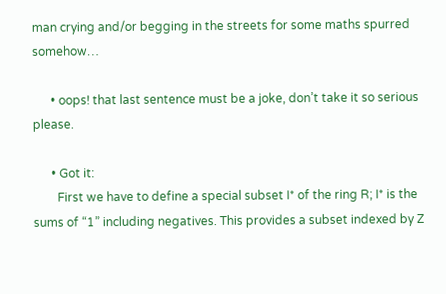man crying and/or begging in the streets for some maths spurred somehow…

      • oops! that last sentence must be a joke, don’t take it so serious please.

      • Got it:
        First we have to define a special subset I* of the ring R; I* is the sums of “1” including negatives. This provides a subset indexed by Z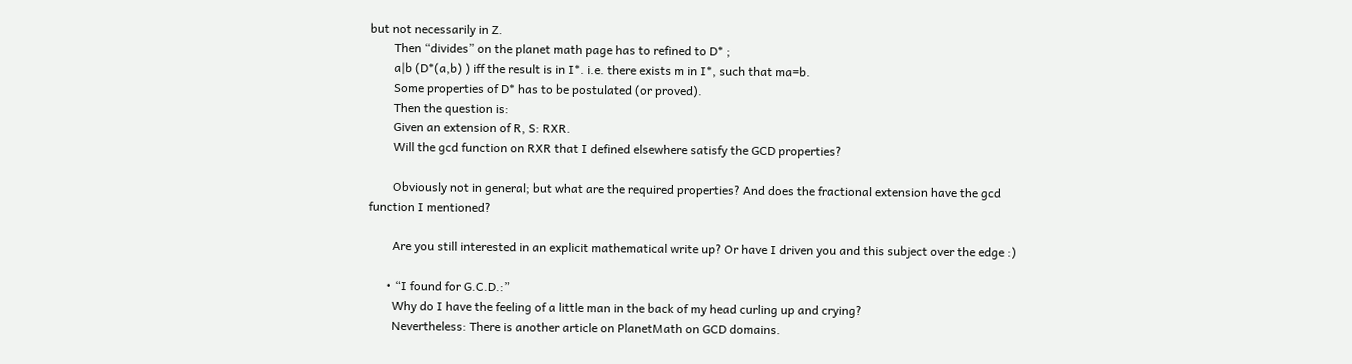but not necessarily in Z.
        Then “divides” on the planet math page has to refined to D* ;
        a|b (D*(a,b) ) iff the result is in I*. i.e. there exists m in I*, such that ma=b.
        Some properties of D* has to be postulated (or proved).
        Then the question is:
        Given an extension of R, S: RXR.
        Will the gcd function on RXR that I defined elsewhere satisfy the GCD properties?

        Obviously not in general; but what are the required properties? And does the fractional extension have the gcd function I mentioned?

        Are you still interested in an explicit mathematical write up? Or have I driven you and this subject over the edge :)

      • “I found for G.C.D.:”
        Why do I have the feeling of a little man in the back of my head curling up and crying?
        Nevertheless: There is another article on PlanetMath on GCD domains.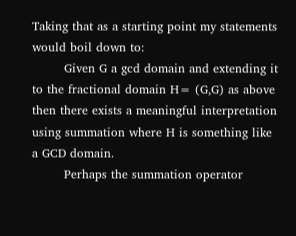Taking that as a starting point my statements would boil down to:
        Given G a gcd domain and extending it to the fractional domain H= (G,G) as above then there exists a meaningful interpretation using summation where H is something like a GCD domain.
        Perhaps the summation operator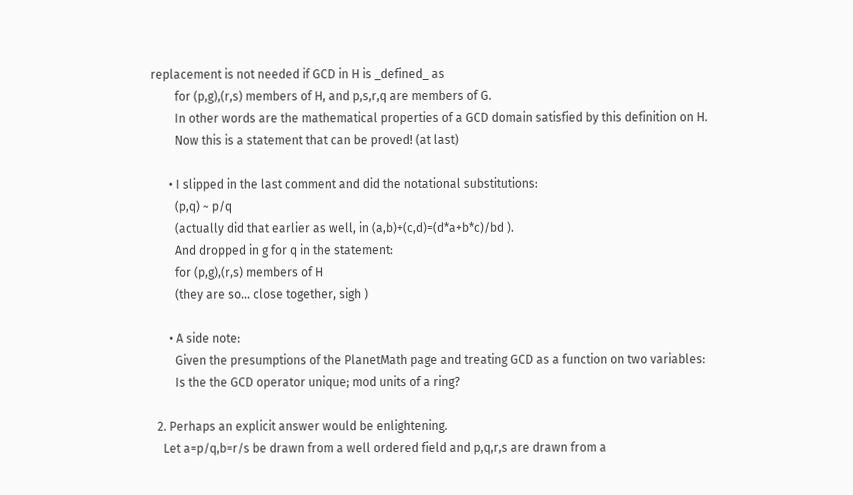replacement is not needed if GCD in H is _defined_ as
        for (p,g),(r,s) members of H, and p,s,r,q are members of G.
        In other words are the mathematical properties of a GCD domain satisfied by this definition on H.
        Now this is a statement that can be proved! (at last)

      • I slipped in the last comment and did the notational substitutions:
        (p,q) ~ p/q
        (actually did that earlier as well, in (a,b)+(c,d)=(d*a+b*c)/bd ).
        And dropped in g for q in the statement:
        for (p,g),(r,s) members of H
        (they are so… close together, sigh )

      • A side note:
        Given the presumptions of the PlanetMath page and treating GCD as a function on two variables:
        Is the the GCD operator unique; mod units of a ring?

  2. Perhaps an explicit answer would be enlightening.
    Let a=p/q,b=r/s be drawn from a well ordered field and p,q,r,s are drawn from a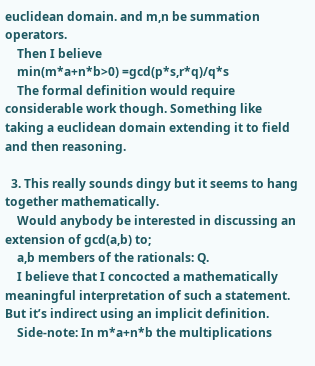euclidean domain. and m,n be summation operators.
    Then I believe
    min(m*a+n*b>0) =gcd(p*s,r*q)/q*s
    The formal definition would require considerable work though. Something like taking a euclidean domain extending it to field and then reasoning.

  3. This really sounds dingy but it seems to hang together mathematically.
    Would anybody be interested in discussing an extension of gcd(a,b) to;
    a,b members of the rationals: Q.
    I believe that I concocted a mathematically meaningful interpretation of such a statement. But it’s indirect using an implicit definition.
    Side-note: In m*a+n*b the multiplications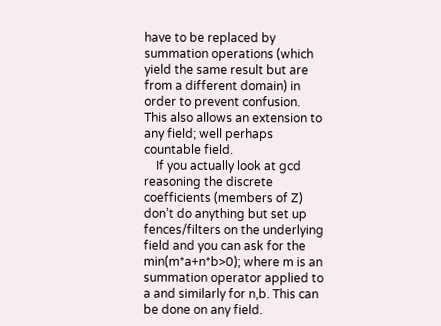have to be replaced by summation operations (which yield the same result but are from a different domain) in order to prevent confusion. This also allows an extension to any field; well perhaps countable field.
    If you actually look at gcd reasoning the discrete coefficients (members of Z) don’t do anything but set up fences/filters on the underlying field and you can ask for the min(m*a+n*b>0); where m is an summation operator applied to a and similarly for n,b. This can be done on any field.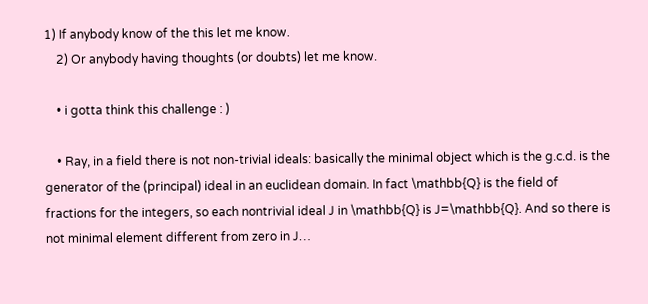1) If anybody know of the this let me know.
    2) Or anybody having thoughts (or doubts) let me know.

    • i gotta think this challenge : )

    • Ray, in a field there is not non-trivial ideals: basically the minimal object which is the g.c.d. is the generator of the (principal) ideal in an euclidean domain. In fact \mathbb{Q} is the field of fractions for the integers, so each nontrivial ideal J in \mathbb{Q} is J=\mathbb{Q}. And so there is not minimal element different from zero in J…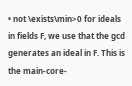• not \exists\min>0 for ideals in fields F, we use that the gcd generates an ideal in F. This is the main-core-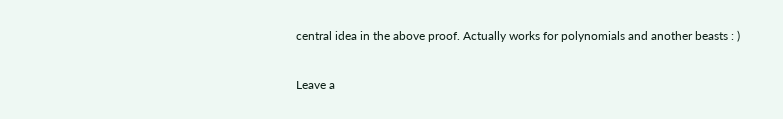central idea in the above proof. Actually works for polynomials and another beasts : )

Leave a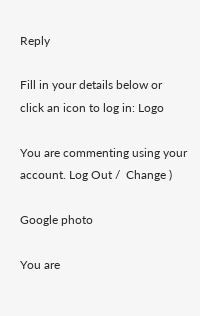Reply

Fill in your details below or click an icon to log in: Logo

You are commenting using your account. Log Out /  Change )

Google photo

You are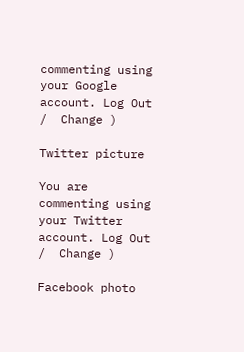commenting using your Google account. Log Out /  Change )

Twitter picture

You are commenting using your Twitter account. Log Out /  Change )

Facebook photo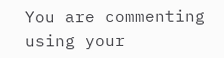You are commenting using your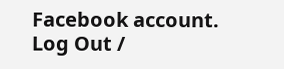Facebook account. Log Out /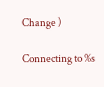Change )

Connecting to %s